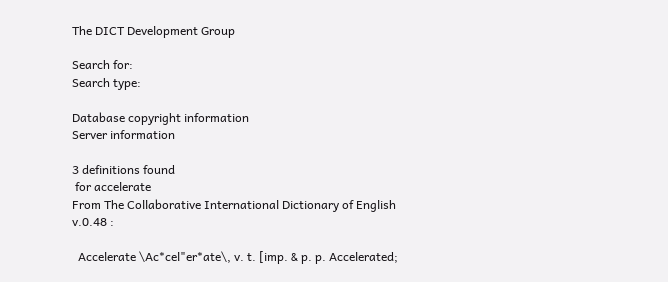The DICT Development Group

Search for:
Search type:

Database copyright information
Server information

3 definitions found
 for accelerate
From The Collaborative International Dictionary of English v.0.48 :

  Accelerate \Ac*cel"er*ate\, v. t. [imp. & p. p. Accelerated;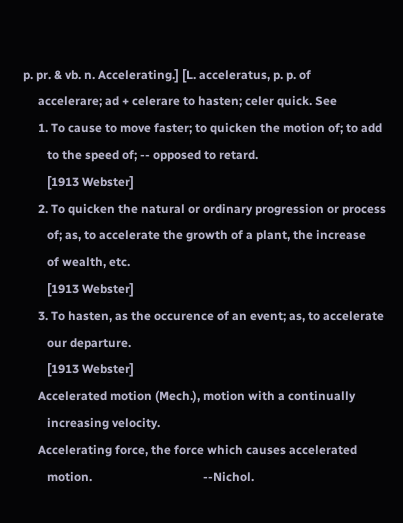p. pr. & vb. n. Accelerating.] [L. acceleratus, p. p. of
     accelerare; ad + celerare to hasten; celer quick. See
     1. To cause to move faster; to quicken the motion of; to add
        to the speed of; -- opposed to retard.
        [1913 Webster]
     2. To quicken the natural or ordinary progression or process
        of; as, to accelerate the growth of a plant, the increase
        of wealth, etc.
        [1913 Webster]
     3. To hasten, as the occurence of an event; as, to accelerate
        our departure.
        [1913 Webster]
     Accelerated motion (Mech.), motion with a continually
        increasing velocity.
     Accelerating force, the force which causes accelerated
        motion.                                     --Nichol.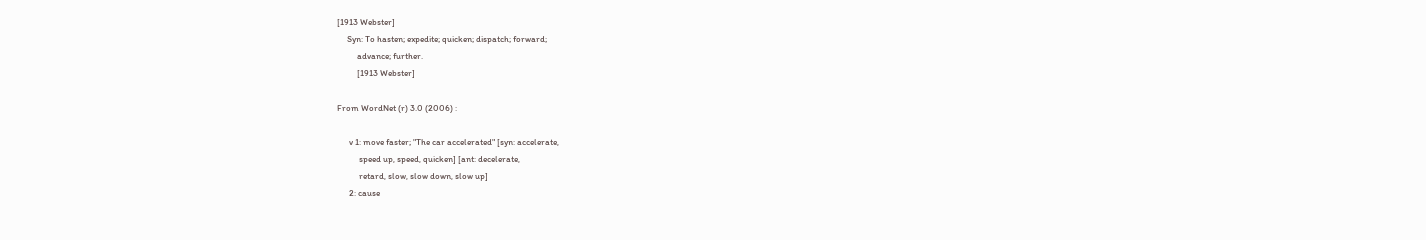[1913 Webster]
     Syn: To hasten; expedite; quicken; dispatch; forward;
          advance; further.
          [1913 Webster]

From WordNet (r) 3.0 (2006) :

      v 1: move faster; "The car accelerated" [syn: accelerate,
           speed up, speed, quicken] [ant: decelerate,
           retard, slow, slow down, slow up]
      2: cause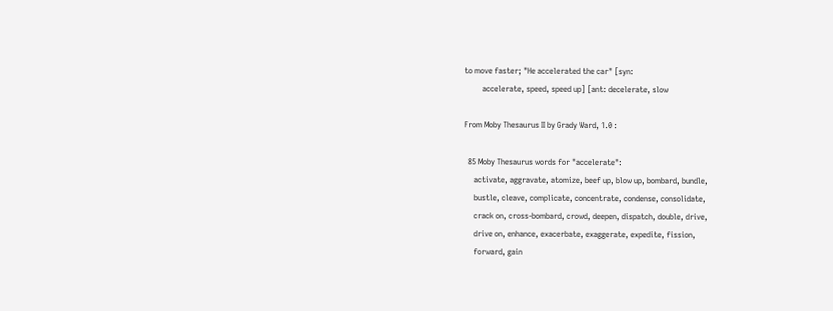to move faster; "He accelerated the car" [syn:
         accelerate, speed, speed up] [ant: decelerate, slow

From Moby Thesaurus II by Grady Ward, 1.0 :

  85 Moby Thesaurus words for "accelerate":
     activate, aggravate, atomize, beef up, blow up, bombard, bundle,
     bustle, cleave, complicate, concentrate, condense, consolidate,
     crack on, cross-bombard, crowd, deepen, dispatch, double, drive,
     drive on, enhance, exacerbate, exaggerate, expedite, fission,
     forward, gain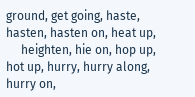ground, get going, haste, hasten, hasten on, heat up,
     heighten, hie on, hop up, hot up, hurry, hurry along, hurry on,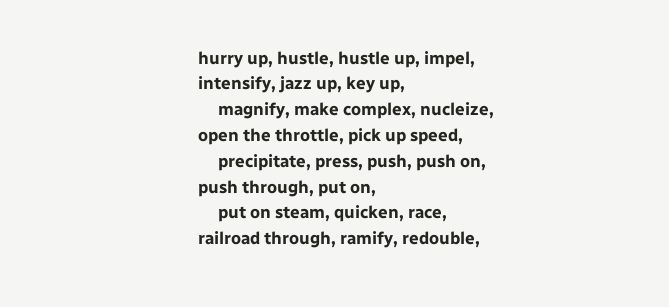hurry up, hustle, hustle up, impel, intensify, jazz up, key up,
     magnify, make complex, nucleize, open the throttle, pick up speed,
     precipitate, press, push, push on, push through, put on,
     put on steam, quicken, race, railroad through, ramify, redouble,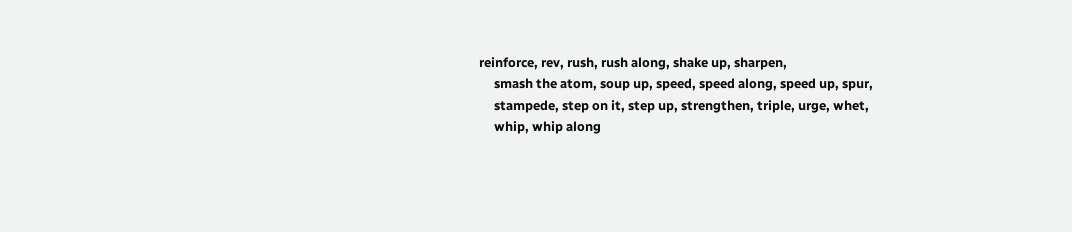reinforce, rev, rush, rush along, shake up, sharpen,
     smash the atom, soup up, speed, speed along, speed up, spur,
     stampede, step on it, step up, strengthen, triple, urge, whet,
     whip, whip along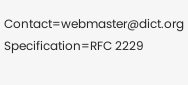Contact=webmaster@dict.org Specification=RFC 2229